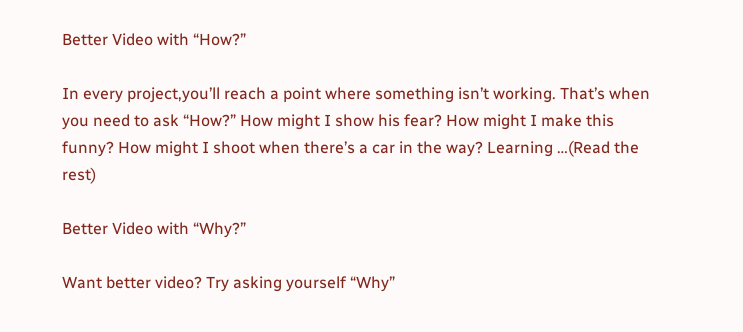Better Video with “How?”

In every project,you’ll reach a point where something isn’t working. That’s when you need to ask “How?” How might I show his fear? How might I make this funny? How might I shoot when there’s a car in the way? Learning …(Read the rest)

Better Video with “Why?”

Want better video? Try asking yourself “Why”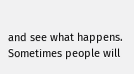and see what happens.  Sometimes people will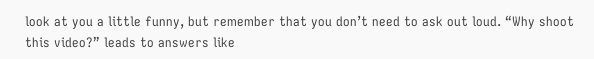look at you a little funny, but remember that you don’t need to ask out loud. “Why shoot this video?” leads to answers like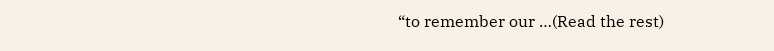“to remember our …(Read the rest)